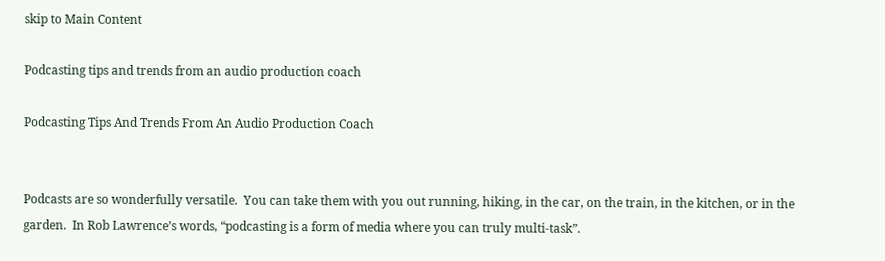skip to Main Content

Podcasting tips and trends from an audio production coach

Podcasting Tips And Trends From An Audio Production Coach


Podcasts are so wonderfully versatile.  You can take them with you out running, hiking, in the car, on the train, in the kitchen, or in the garden.  In Rob Lawrence’s words, “podcasting is a form of media where you can truly multi-task”.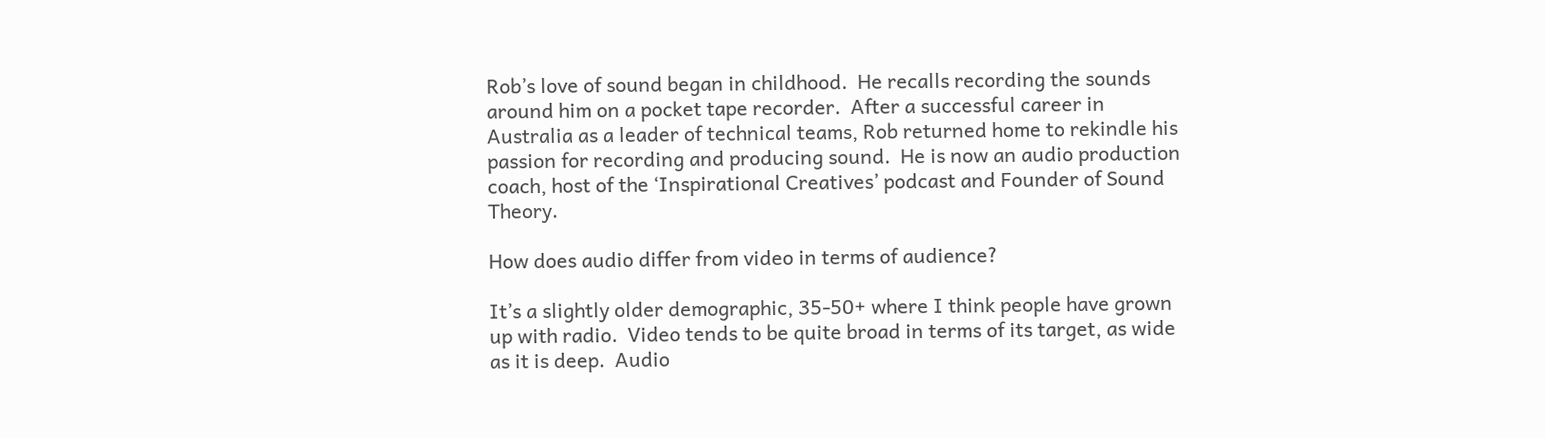Rob’s love of sound began in childhood.  He recalls recording the sounds around him on a pocket tape recorder.  After a successful career in Australia as a leader of technical teams, Rob returned home to rekindle his passion for recording and producing sound.  He is now an audio production coach, host of the ‘Inspirational Creatives’ podcast and Founder of Sound Theory.

How does audio differ from video in terms of audience?

It’s a slightly older demographic, 35-50+ where I think people have grown up with radio.  Video tends to be quite broad in terms of its target, as wide as it is deep.  Audio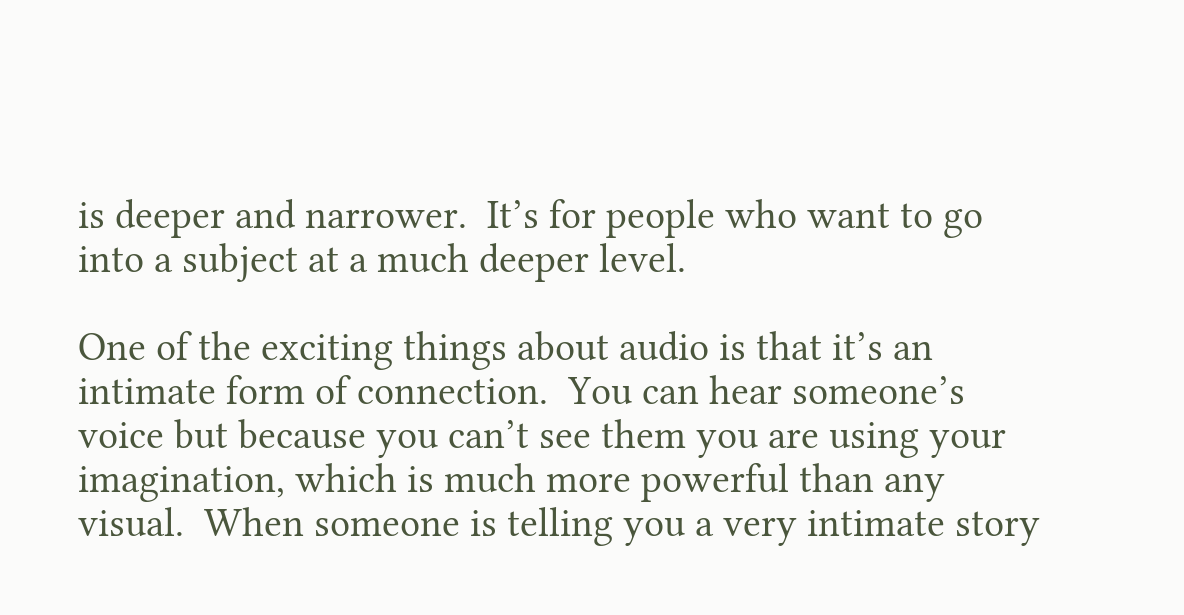is deeper and narrower.  It’s for people who want to go into a subject at a much deeper level.

One of the exciting things about audio is that it’s an intimate form of connection.  You can hear someone’s voice but because you can’t see them you are using your imagination, which is much more powerful than any visual.  When someone is telling you a very intimate story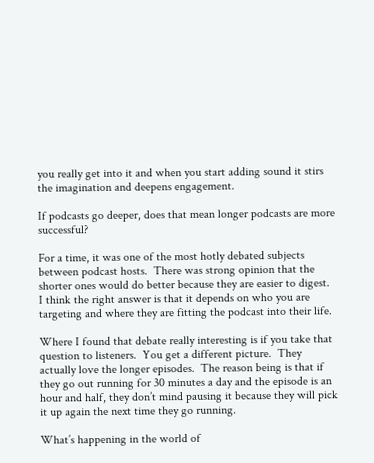you really get into it and when you start adding sound it stirs the imagination and deepens engagement.

If podcasts go deeper, does that mean longer podcasts are more successful?

For a time, it was one of the most hotly debated subjects between podcast hosts.  There was strong opinion that the shorter ones would do better because they are easier to digest.  I think the right answer is that it depends on who you are targeting and where they are fitting the podcast into their life.

Where I found that debate really interesting is if you take that question to listeners.  You get a different picture.  They actually love the longer episodes.  The reason being is that if they go out running for 30 minutes a day and the episode is an hour and half, they don’t mind pausing it because they will pick it up again the next time they go running.

What’s happening in the world of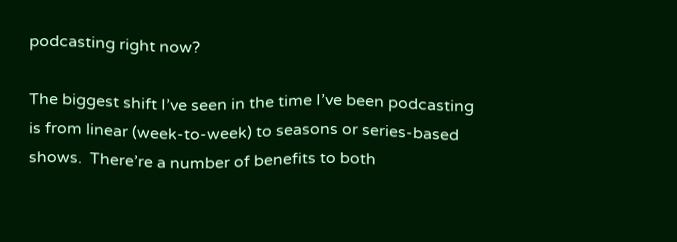podcasting right now?

The biggest shift I’ve seen in the time I’ve been podcasting is from linear (week-to-week) to seasons or series-based shows.  There’re a number of benefits to both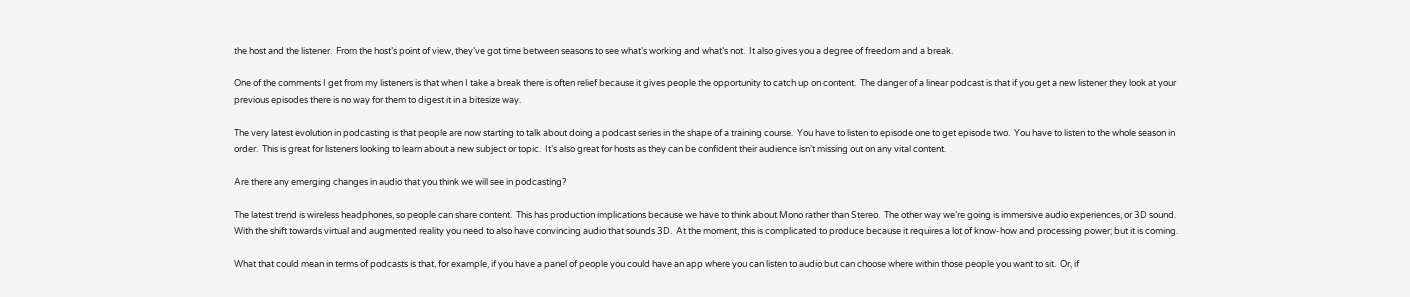the host and the listener.  From the host’s point of view, they’ve got time between seasons to see what’s working and what’s not.  It also gives you a degree of freedom and a break.

One of the comments I get from my listeners is that when I take a break there is often relief because it gives people the opportunity to catch up on content.  The danger of a linear podcast is that if you get a new listener they look at your previous episodes there is no way for them to digest it in a bitesize way.

The very latest evolution in podcasting is that people are now starting to talk about doing a podcast series in the shape of a training course.  You have to listen to episode one to get episode two.  You have to listen to the whole season in order.  This is great for listeners looking to learn about a new subject or topic.  It’s also great for hosts as they can be confident their audience isn’t missing out on any vital content.

Are there any emerging changes in audio that you think we will see in podcasting?

The latest trend is wireless headphones, so people can share content.  This has production implications because we have to think about Mono rather than Stereo.  The other way we’re going is immersive audio experiences, or 3D sound.  With the shift towards virtual and augmented reality you need to also have convincing audio that sounds 3D.  At the moment, this is complicated to produce because it requires a lot of know-how and processing power; but it is coming.

What that could mean in terms of podcasts is that, for example, if you have a panel of people you could have an app where you can listen to audio but can choose where within those people you want to sit.  Or, if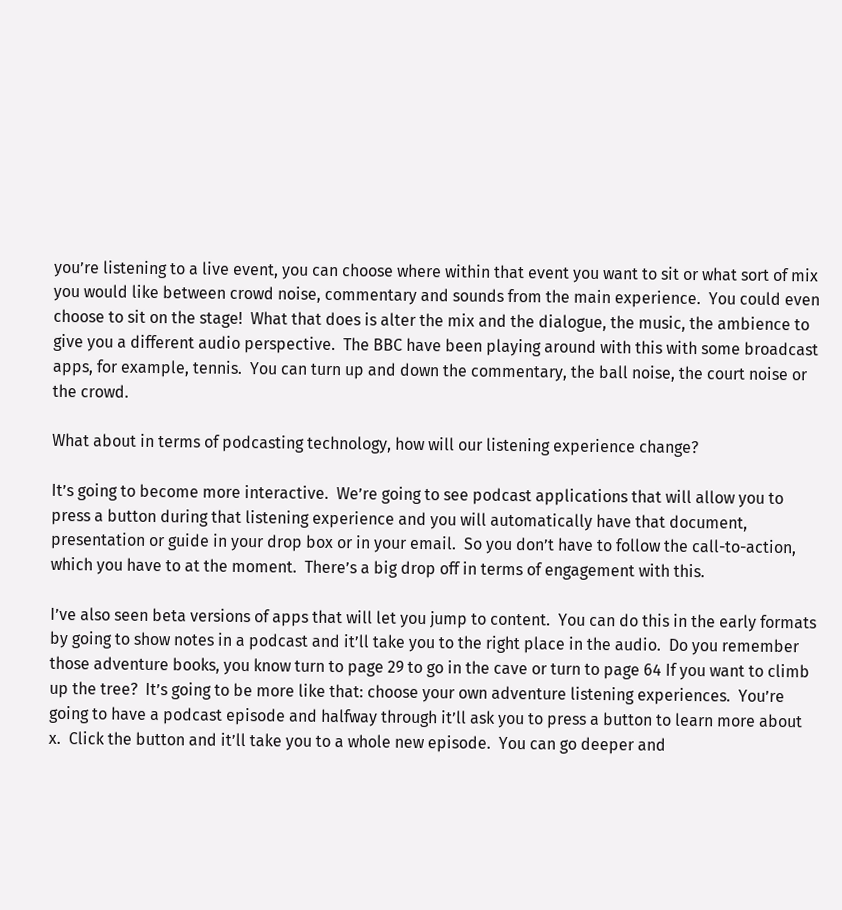you’re listening to a live event, you can choose where within that event you want to sit or what sort of mix you would like between crowd noise, commentary and sounds from the main experience.  You could even choose to sit on the stage!  What that does is alter the mix and the dialogue, the music, the ambience to give you a different audio perspective.  The BBC have been playing around with this with some broadcast apps, for example, tennis.  You can turn up and down the commentary, the ball noise, the court noise or the crowd.

What about in terms of podcasting technology, how will our listening experience change?

It’s going to become more interactive.  We’re going to see podcast applications that will allow you to press a button during that listening experience and you will automatically have that document, presentation or guide in your drop box or in your email.  So you don’t have to follow the call-to-action, which you have to at the moment.  There’s a big drop off in terms of engagement with this.

I’ve also seen beta versions of apps that will let you jump to content.  You can do this in the early formats by going to show notes in a podcast and it’ll take you to the right place in the audio.  Do you remember those adventure books, you know turn to page 29 to go in the cave or turn to page 64 If you want to climb up the tree?  It’s going to be more like that: choose your own adventure listening experiences.  You’re going to have a podcast episode and halfway through it’ll ask you to press a button to learn more about x.  Click the button and it’ll take you to a whole new episode.  You can go deeper and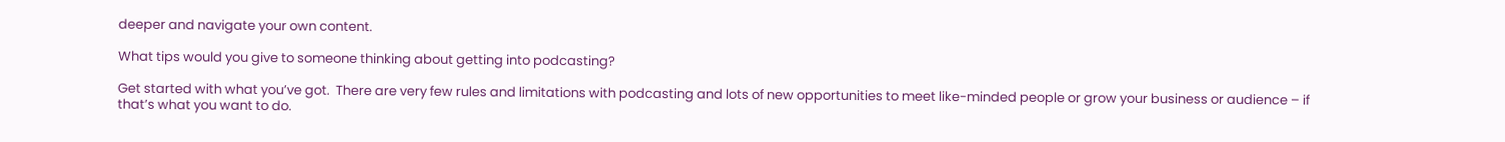deeper and navigate your own content.

What tips would you give to someone thinking about getting into podcasting?

Get started with what you’ve got.  There are very few rules and limitations with podcasting and lots of new opportunities to meet like-minded people or grow your business or audience – if that’s what you want to do.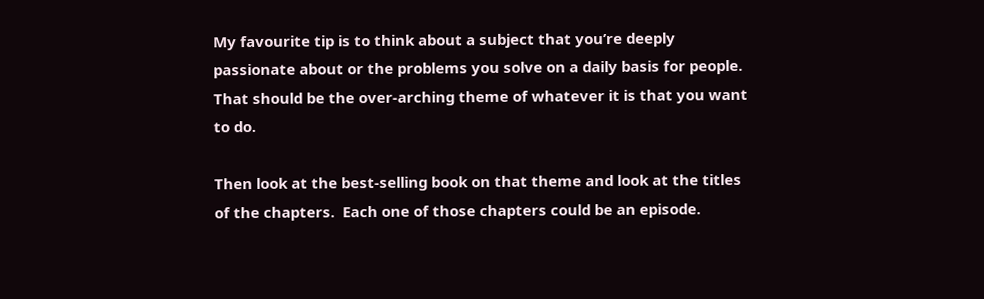My favourite tip is to think about a subject that you’re deeply passionate about or the problems you solve on a daily basis for people. That should be the over-arching theme of whatever it is that you want to do.

Then look at the best-selling book on that theme and look at the titles of the chapters.  Each one of those chapters could be an episode.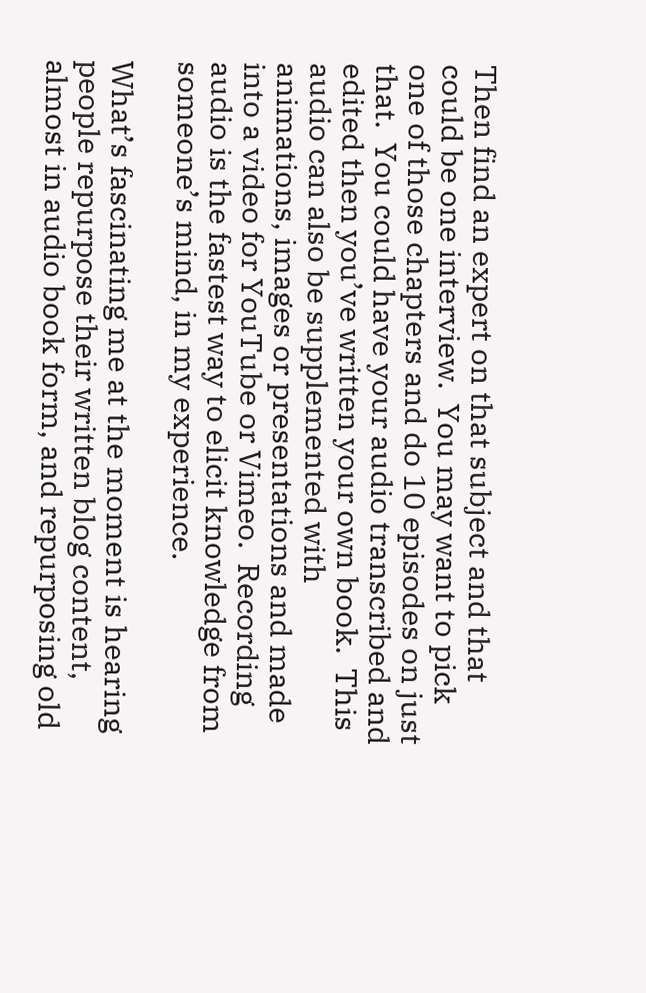Then find an expert on that subject and that could be one interview.  You may want to pick one of those chapters and do 10 episodes on just that.  You could have your audio transcribed and edited then you’ve written your own book.  This audio can also be supplemented with animations, images or presentations and made into a video for YouTube or Vimeo.  Recording audio is the fastest way to elicit knowledge from someone’s mind, in my experience.

What’s fascinating me at the moment is hearing people repurpose their written blog content, almost in audio book form, and repurposing old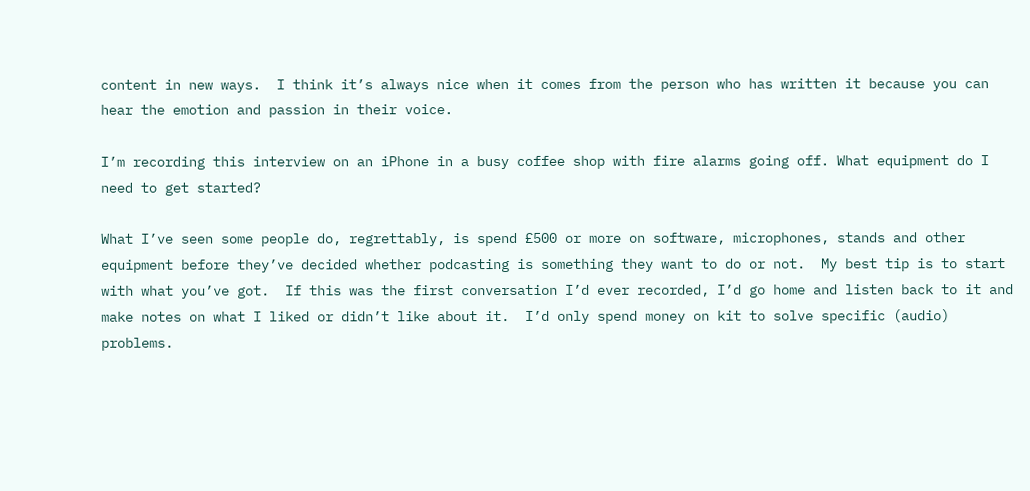content in new ways.  I think it’s always nice when it comes from the person who has written it because you can hear the emotion and passion in their voice.

I’m recording this interview on an iPhone in a busy coffee shop with fire alarms going off. What equipment do I need to get started?

What I’ve seen some people do, regrettably, is spend £500 or more on software, microphones, stands and other equipment before they’ve decided whether podcasting is something they want to do or not.  My best tip is to start with what you’ve got.  If this was the first conversation I’d ever recorded, I’d go home and listen back to it and make notes on what I liked or didn’t like about it.  I’d only spend money on kit to solve specific (audio) problems.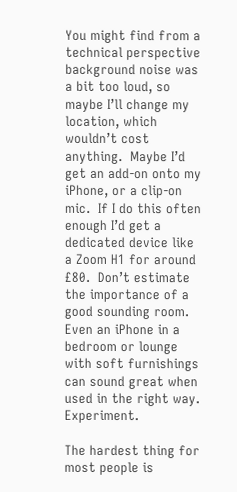You might find from a technical perspective background noise was a bit too loud, so maybe I’ll change my location, which wouldn’t cost anything.  Maybe I’d get an add-on onto my iPhone, or a clip-on mic.  If I do this often enough I’d get a dedicated device like a Zoom H1 for around £80.  Don’t estimate the importance of a good sounding room.  Even an iPhone in a bedroom or lounge with soft furnishings can sound great when used in the right way.  Experiment.

The hardest thing for most people is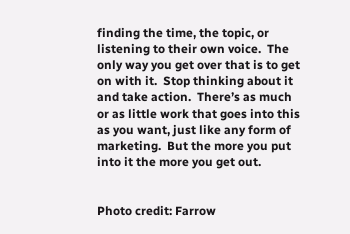finding the time, the topic, or listening to their own voice.  The only way you get over that is to get on with it.  Stop thinking about it and take action.  There’s as much or as little work that goes into this as you want, just like any form of marketing.  But the more you put into it the more you get out.


Photo credit: Farrow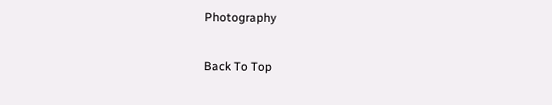Photography

Back To Top